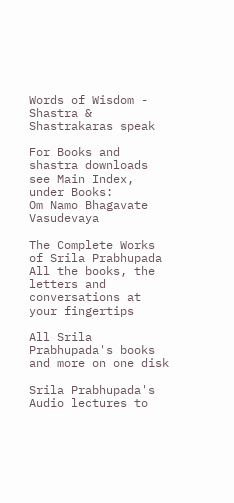Words of Wisdom - Shastra & Shastrakaras speak

For Books and shastra downloads see Main Index, under Books:
Om Namo Bhagavate Vasudevaya

The Complete Works of Srila Prabhupada
All the books, the letters and conversations at your fingertips

All Srila Prabhupada's books and more on one disk

Srila Prabhupada's Audio lectures to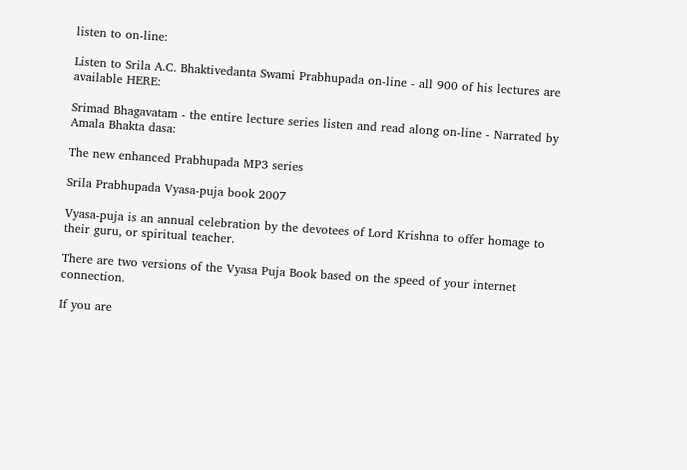listen to on-line:

Listen to Srila A.C. Bhaktivedanta Swami Prabhupada on-line - all 900 of his lectures are available HERE:

Srimad Bhagavatam - the entire lecture series listen and read along on-line - Narrated by Amala Bhakta dasa:

The new enhanced Prabhupada MP3 series

Srila Prabhupada Vyasa-puja book 2007

Vyasa-puja is an annual celebration by the devotees of Lord Krishna to offer homage to their guru, or spiritual teacher.

There are two versions of the Vyasa Puja Book based on the speed of your internet connection.

If you are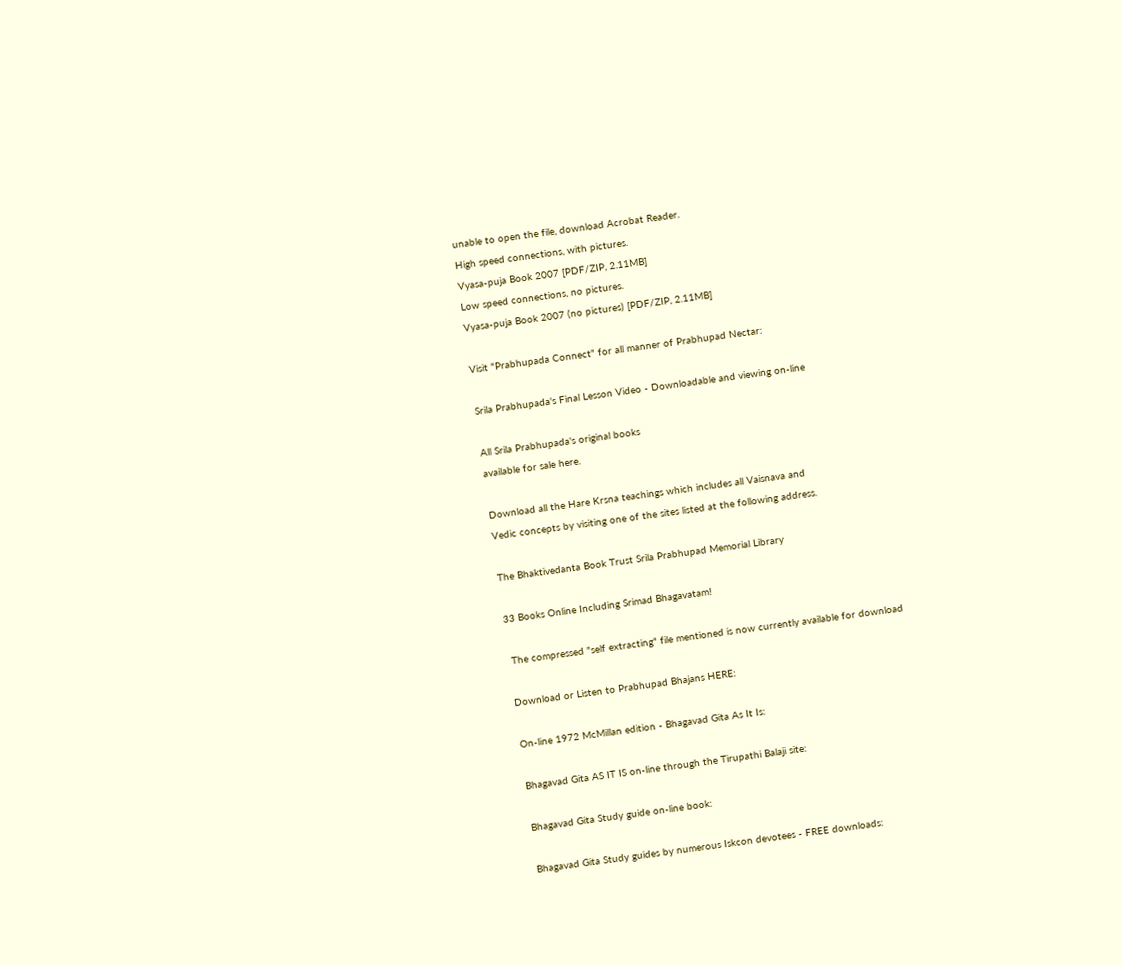unable to open the file, download Acrobat Reader.
High speed connections, with pictures.
Vyasa-puja Book 2007 [PDF/ZIP, 2.11MB]
Low speed connections, no pictures.
Vyasa-puja Book 2007 (no pictures) [PDF/ZIP, 2.11MB]

Visit "Prabhupada Connect" for all manner of Prabhupad Nectar:

Srila Prabhupada's Final Lesson Video - Downloadable and viewing on-line

All Srila Prabhupada's original books
available for sale here.

Download all the Hare Krsna teachings which includes all Vaisnava and
Vedic concepts by visiting one of the sites listed at the following address.

The Bhaktivedanta Book Trust Srila Prabhupad Memorial Library

33 Books Online Including Srimad Bhagavatam!

 The compressed "self extracting" file mentioned is now currently available for download

Download or Listen to Prabhupad Bhajans HERE:

On-line 1972 McMillan edition - Bhagavad Gita As It Is:

Bhagavad Gita AS IT IS on-line through the Tirupathi Balaji site:

Bhagavad Gita Study guide on-line book:

Bhagavad Gita Study guides by numerous Iskcon devotees - FREE downloads: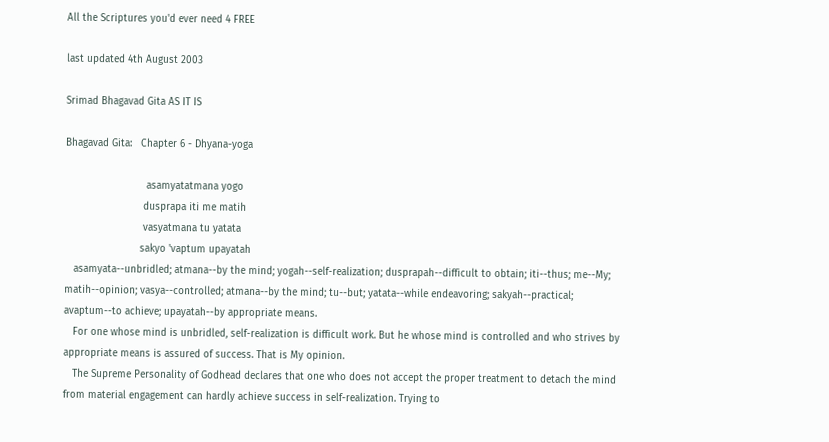All the Scriptures you'd ever need 4 FREE

last updated 4th August 2003

Srimad Bhagavad Gita AS IT IS

Bhagavad Gita:   Chapter 6 - Dhyana-yoga

                           asamyatatmana yogo
                          dusprapa iti me matih
                          vasyatmana tu yatata
                         sakyo 'vaptum upayatah
   asamyata--unbridled; atmana--by the mind; yogah--self-realization; dusprapah--difficult to obtain; iti--thus; me--My; matih--opinion; vasya--controlled; atmana--by the mind; tu--but; yatata--while endeavoring; sakyah--practical; avaptum--to achieve; upayatah--by appropriate means.
   For one whose mind is unbridled, self-realization is difficult work. But he whose mind is controlled and who strives by appropriate means is assured of success. That is My opinion.
   The Supreme Personality of Godhead declares that one who does not accept the proper treatment to detach the mind from material engagement can hardly achieve success in self-realization. Trying to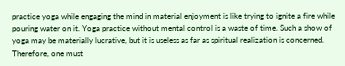practice yoga while engaging the mind in material enjoyment is like trying to ignite a fire while pouring water on it. Yoga practice without mental control is a waste of time. Such a show of yoga may be materially lucrative, but it is useless as far as spiritual realization is concerned. Therefore, one must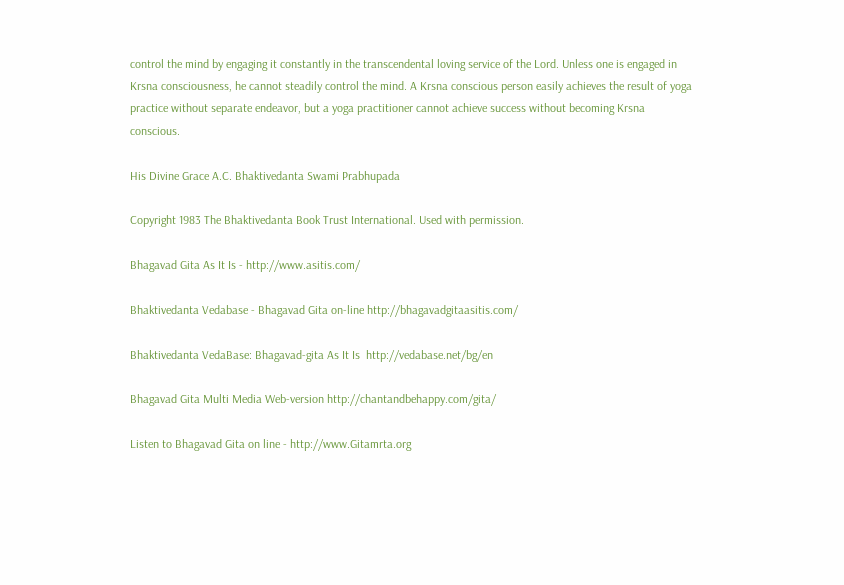control the mind by engaging it constantly in the transcendental loving service of the Lord. Unless one is engaged in Krsna consciousness, he cannot steadily control the mind. A Krsna conscious person easily achieves the result of yoga practice without separate endeavor, but a yoga practitioner cannot achieve success without becoming Krsna conscious.

His Divine Grace A.C. Bhaktivedanta Swami Prabhupada

Copyright 1983 The Bhaktivedanta Book Trust International. Used with permission.

Bhagavad Gita As It Is - http://www.asitis.com/

Bhaktivedanta Vedabase - Bhagavad Gita on-line http://bhagavadgitaasitis.com/

Bhaktivedanta VedaBase: Bhagavad-gita As It Is  http://vedabase.net/bg/en

Bhagavad Gita Multi Media Web-version http://chantandbehappy.com/gita/

Listen to Bhagavad Gita on line - http://www.Gitamrta.org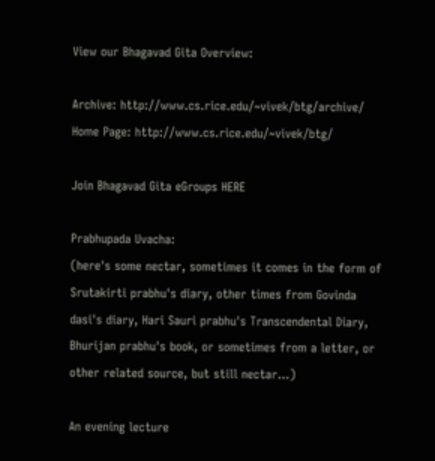View our Bhagavad Gita Overview:

Archive: http://www.cs.rice.edu/~vivek/btg/archive/
Home Page: http://www.cs.rice.edu/~vivek/btg/

Join Bhagavad Gita eGroups HERE

Prabhupada Uvacha:
(here's some nectar, sometimes it comes in the form of Srutakirti prabhu's diary, other times from Govinda dasi's diary, Hari Sauri prabhu's Transcendental Diary, Bhurijan prabhu's book, or sometimes from a letter, or other related source, but still nectar...)

An evening lecture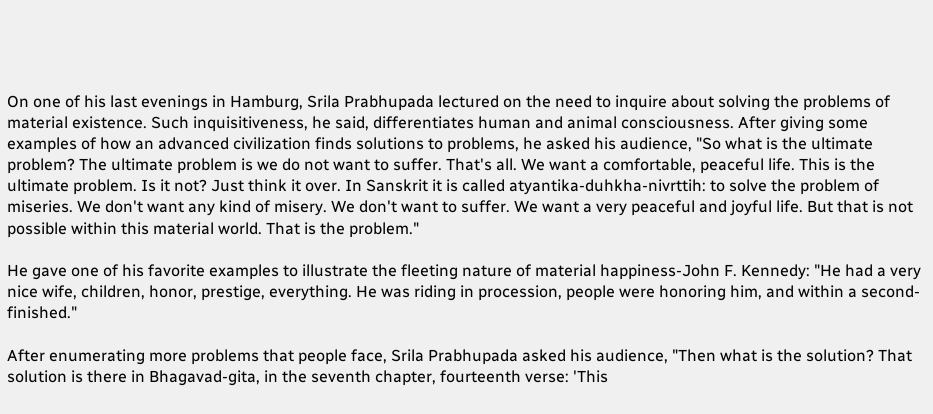On one of his last evenings in Hamburg, Srila Prabhupada lectured on the need to inquire about solving the problems of material existence. Such inquisitiveness, he said, differentiates human and animal consciousness. After giving some examples of how an advanced civilization finds solutions to problems, he asked his audience, "So what is the ultimate problem? The ultimate problem is we do not want to suffer. That's all. We want a comfortable, peaceful life. This is the ultimate problem. Is it not? Just think it over. In Sanskrit it is called atyantika-duhkha-nivrttih: to solve the problem of miseries. We don't want any kind of misery. We don't want to suffer. We want a very peaceful and joyful life. But that is not possible within this material world. That is the problem."

He gave one of his favorite examples to illustrate the fleeting nature of material happiness-John F. Kennedy: "He had a very nice wife, children, honor, prestige, everything. He was riding in procession, people were honoring him, and within a second-finished."

After enumerating more problems that people face, Srila Prabhupada asked his audience, "Then what is the solution? That solution is there in Bhagavad-gita, in the seventh chapter, fourteenth verse: 'This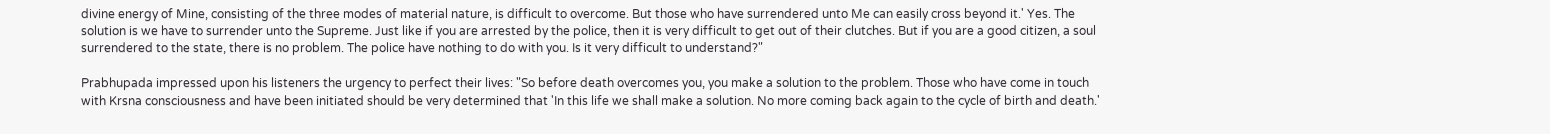divine energy of Mine, consisting of the three modes of material nature, is difficult to overcome. But those who have surrendered unto Me can easily cross beyond it.' Yes. The solution is we have to surrender unto the Supreme. Just like if you are arrested by the police, then it is very difficult to get out of their clutches. But if you are a good citizen, a soul surrendered to the state, there is no problem. The police have nothing to do with you. Is it very difficult to understand?"

Prabhupada impressed upon his listeners the urgency to perfect their lives: "So before death overcomes you, you make a solution to the problem. Those who have come in touch with Krsna consciousness and have been initiated should be very determined that 'In this life we shall make a solution. No more coming back again to the cycle of birth and death.'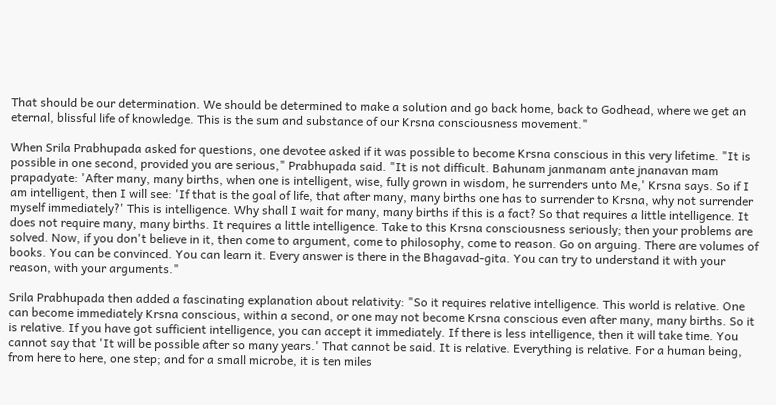That should be our determination. We should be determined to make a solution and go back home, back to Godhead, where we get an eternal, blissful life of knowledge. This is the sum and substance of our Krsna consciousness movement."

When Srila Prabhupada asked for questions, one devotee asked if it was possible to become Krsna conscious in this very lifetime. "It is possible in one second, provided you are serious," Prabhupada said. "It is not difficult. Bahunam janmanam ante jnanavan mam prapadyate: 'After many, many births, when one is intelligent, wise, fully grown in wisdom, he surrenders unto Me,' Krsna says. So if I am intelligent, then I will see: 'If that is the goal of life, that after many, many births one has to surrender to Krsna, why not surrender myself immediately?' This is intelligence. Why shall I wait for many, many births if this is a fact? So that requires a little intelligence. It does not require many, many births. It requires a little intelligence. Take to this Krsna consciousness seriously; then your problems are solved. Now, if you don't believe in it, then come to argument, come to philosophy, come to reason. Go on arguing. There are volumes of books. You can be convinced. You can learn it. Every answer is there in the Bhagavad-gita. You can try to understand it with your reason, with your arguments."

Srila Prabhupada then added a fascinating explanation about relativity: "So it requires relative intelligence. This world is relative. One can become immediately Krsna conscious, within a second, or one may not become Krsna conscious even after many, many births. So it is relative. If you have got sufficient intelligence, you can accept it immediately. If there is less intelligence, then it will take time. You cannot say that 'It will be possible after so many years.' That cannot be said. It is relative. Everything is relative. For a human being, from here to here, one step; and for a small microbe, it is ten miles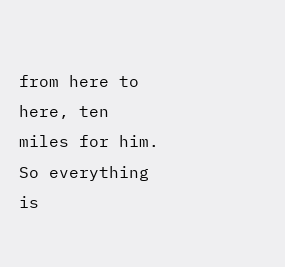from here to here, ten miles for him. So everything is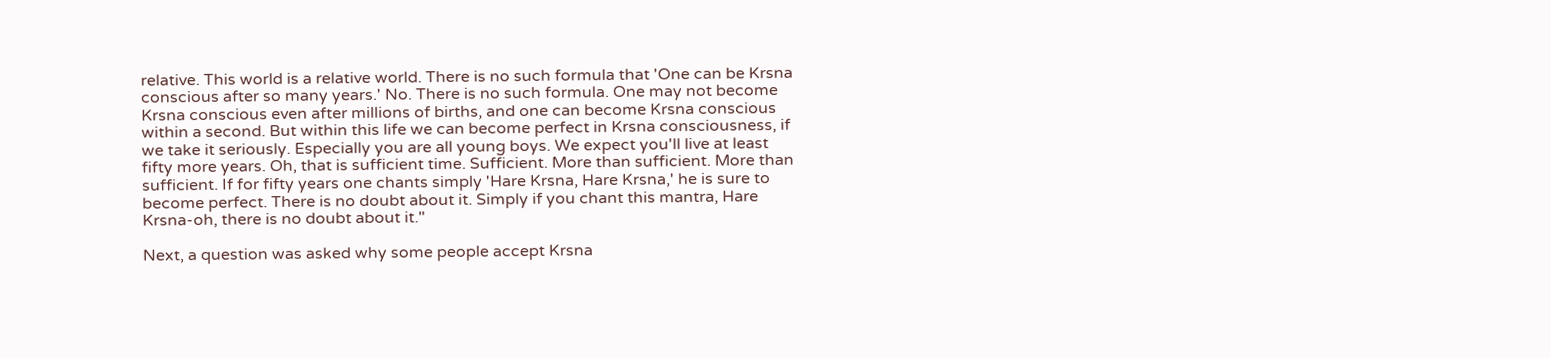relative. This world is a relative world. There is no such formula that 'One can be Krsna conscious after so many years.' No. There is no such formula. One may not become Krsna conscious even after millions of births, and one can become Krsna conscious within a second. But within this life we can become perfect in Krsna consciousness, if we take it seriously. Especially you are all young boys. We expect you'll live at least fifty more years. Oh, that is sufficient time. Sufficient. More than sufficient. More than sufficient. If for fifty years one chants simply 'Hare Krsna, Hare Krsna,' he is sure to become perfect. There is no doubt about it. Simply if you chant this mantra, Hare Krsna-oh, there is no doubt about it."

Next, a question was asked why some people accept Krsna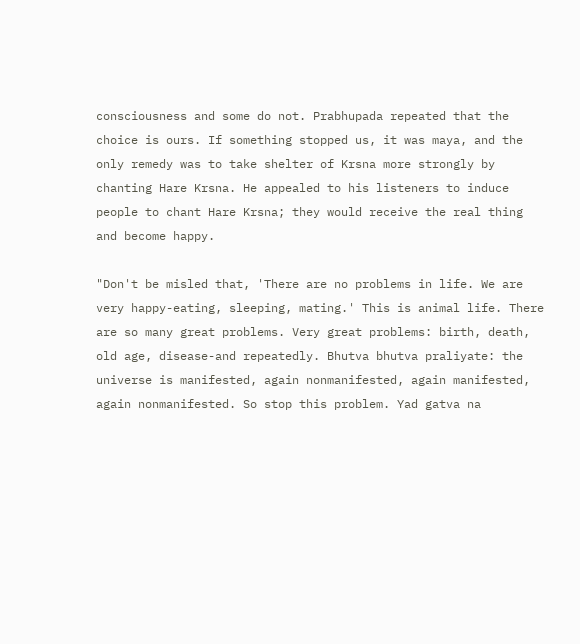consciousness and some do not. Prabhupada repeated that the choice is ours. If something stopped us, it was maya, and the only remedy was to take shelter of Krsna more strongly by chanting Hare Krsna. He appealed to his listeners to induce people to chant Hare Krsna; they would receive the real thing and become happy.

"Don't be misled that, 'There are no problems in life. We are very happy-eating, sleeping, mating.' This is animal life. There are so many great problems. Very great problems: birth, death, old age, disease-and repeatedly. Bhutva bhutva praliyate: the universe is manifested, again nonmanifested, again manifested, again nonmanifested. So stop this problem. Yad gatva na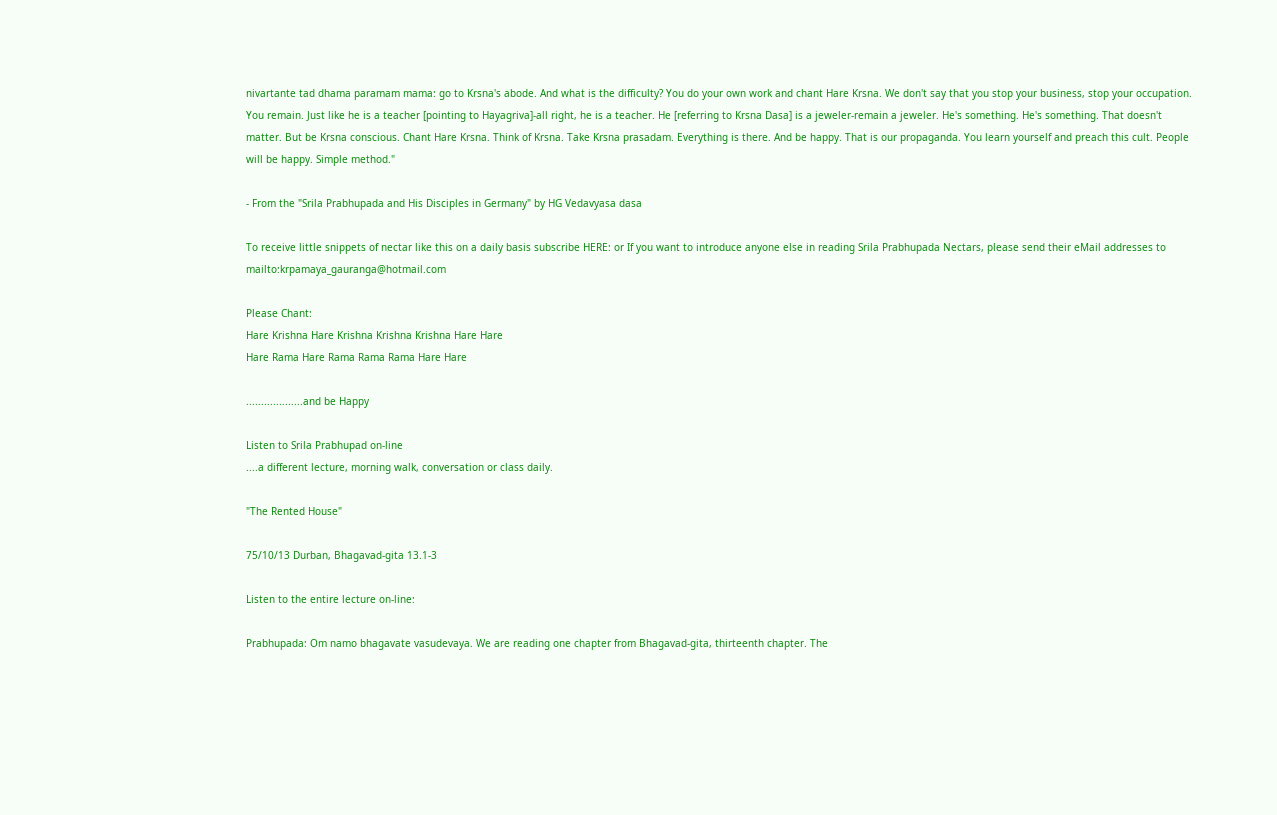nivartante tad dhama paramam mama: go to Krsna's abode. And what is the difficulty? You do your own work and chant Hare Krsna. We don't say that you stop your business, stop your occupation. You remain. Just like he is a teacher [pointing to Hayagriva]-all right, he is a teacher. He [referring to Krsna Dasa] is a jeweler-remain a jeweler. He's something. He's something. That doesn't matter. But be Krsna conscious. Chant Hare Krsna. Think of Krsna. Take Krsna prasadam. Everything is there. And be happy. That is our propaganda. You learn yourself and preach this cult. People will be happy. Simple method."

- From the "Srila Prabhupada and His Disciples in Germany" by HG Vedavyasa dasa

To receive little snippets of nectar like this on a daily basis subscribe HERE: or If you want to introduce anyone else in reading Srila Prabhupada Nectars, please send their eMail addresses to mailto:krpamaya_gauranga@hotmail.com

Please Chant:
Hare Krishna Hare Krishna Krishna Krishna Hare Hare
Hare Rama Hare Rama Rama Rama Hare Hare

...................and be Happy

Listen to Srila Prabhupad on-line
....a different lecture, morning walk, conversation or class daily.

"The Rented House"

75/10/13 Durban, Bhagavad-gita 13.1-3

Listen to the entire lecture on-line:

Prabhupada: Om namo bhagavate vasudevaya. We are reading one chapter from Bhagavad-gita, thirteenth chapter. The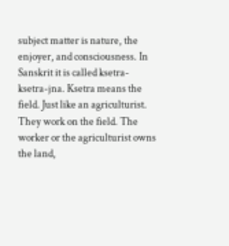subject matter is nature, the enjoyer, and consciousness. In Sanskrit it is called ksetra-ksetra-jna. Ksetra means the field. Just like an agriculturist. They work on the field. The worker or the agriculturist owns the land,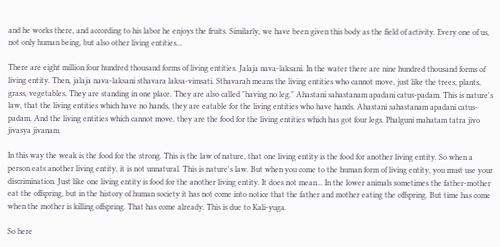and he works there, and according to his labor he enjoys the fruits. Similarly, we have been given this body as the field of activity. Every one of us, not only human being, but also other living entities...

There are eight million four hundred thousand forms of living entities. Jalaja nava-laksani. In the water there are nine hundred thousand forms of living entity. Then, jalaja nava-laksani sthavara laksa-vimsati. Sthavarah means the living entities who cannot move, just like the trees, plants, grass, vegetables. They are standing in one place. They are also called "having no leg." Ahastani sahastanam apadani catus-padam. This is nature's law, that the living entities which have no hands, they are eatable for the living entities who have hands. Ahastani sahastanam apadani catus-padam. And the living entities which cannot move, they are the food for the living entities which has got four legs. Phalguni mahatam tatra jivo jivasya jivanam.

In this way the weak is the food for the strong. This is the law of nature, that one living entity is the food for another living entity. So when a person eats another living entity, it is not unnatural. This is nature's law. But when you come to the human form of living entity, you must use your discrimination. Just like one living entity is food for the another living entity. It does not mean... In the lower animals sometimes the father-mother eat the offspring, but in the history of human society it has not come into notice that the father and mother eating the offspring. But time has come when the mother is killing offspring. That has come already. This is due to Kali-yuga.

So here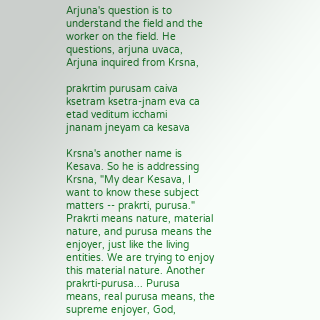Arjuna's question is to understand the field and the worker on the field. He questions, arjuna uvaca, Arjuna inquired from Krsna,

prakrtim purusam caiva
ksetram ksetra-jnam eva ca
etad veditum icchami
jnanam jneyam ca kesava

Krsna's another name is Kesava. So he is addressing Krsna, "My dear Kesava, I want to know these subject matters -- prakrti, purusa." Prakrti means nature, material nature, and purusa means the enjoyer, just like the living entities. We are trying to enjoy this material nature. Another prakrti-purusa... Purusa means, real purusa means, the supreme enjoyer, God,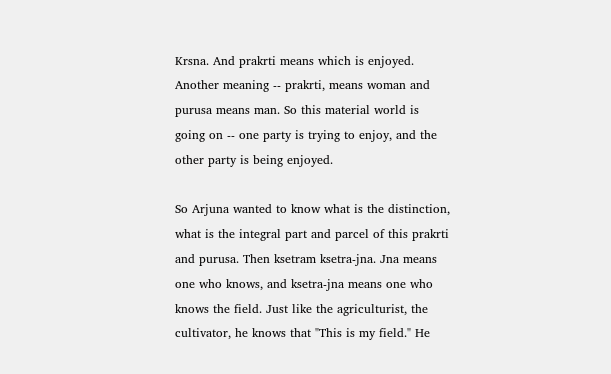Krsna. And prakrti means which is enjoyed. Another meaning -- prakrti, means woman and purusa means man. So this material world is going on -- one party is trying to enjoy, and the other party is being enjoyed.

So Arjuna wanted to know what is the distinction, what is the integral part and parcel of this prakrti and purusa. Then ksetram ksetra-jna. Jna means one who knows, and ksetra-jna means one who knows the field. Just like the agriculturist, the cultivator, he knows that "This is my field." He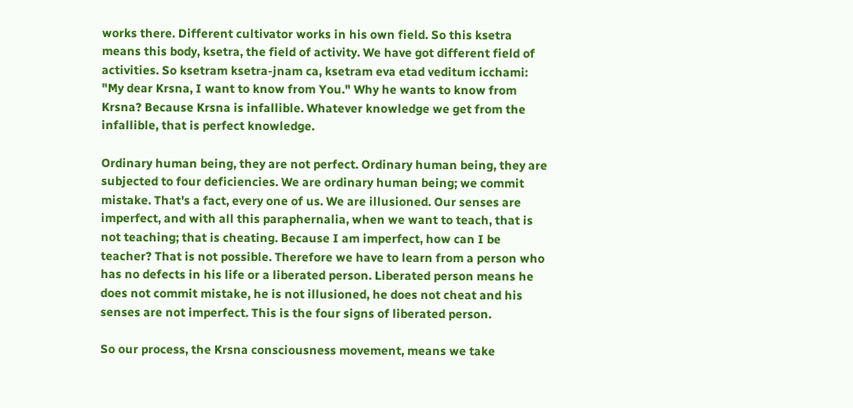works there. Different cultivator works in his own field. So this ksetra means this body, ksetra, the field of activity. We have got different field of activities. So ksetram ksetra-jnam ca, ksetram eva etad veditum icchami: "My dear Krsna, I want to know from You." Why he wants to know from Krsna? Because Krsna is infallible. Whatever knowledge we get from the infallible, that is perfect knowledge.

Ordinary human being, they are not perfect. Ordinary human being, they are subjected to four deficiencies. We are ordinary human being; we commit mistake. That's a fact, every one of us. We are illusioned. Our senses are imperfect, and with all this paraphernalia, when we want to teach, that is not teaching; that is cheating. Because I am imperfect, how can I be teacher? That is not possible. Therefore we have to learn from a person who has no defects in his life or a liberated person. Liberated person means he does not commit mistake, he is not illusioned, he does not cheat and his senses are not imperfect. This is the four signs of liberated person.

So our process, the Krsna consciousness movement, means we take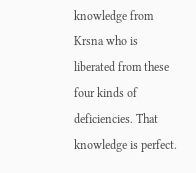knowledge from Krsna who is liberated from these four kinds of deficiencies. That knowledge is perfect.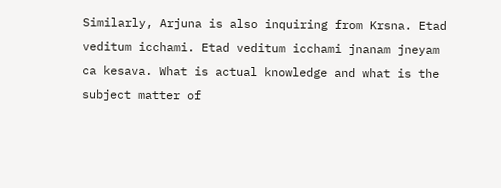Similarly, Arjuna is also inquiring from Krsna. Etad veditum icchami. Etad veditum icchami jnanam jneyam ca kesava. What is actual knowledge and what is the subject matter of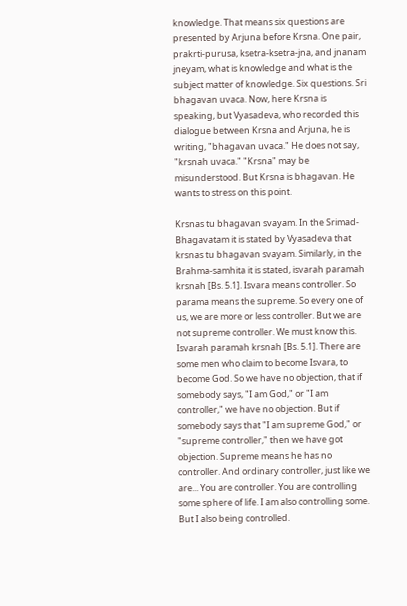knowledge. That means six questions are presented by Arjuna before Krsna. One pair, prakrti-purusa, ksetra-ksetra-jna, and jnanam jneyam, what is knowledge and what is the subject matter of knowledge. Six questions. Sri bhagavan uvaca. Now, here Krsna is speaking, but Vyasadeva, who recorded this dialogue between Krsna and Arjuna, he is writing, "bhagavan uvaca." He does not say, "krsnah uvaca." "Krsna" may be misunderstood. But Krsna is bhagavan. He wants to stress on this point.

Krsnas tu bhagavan svayam. In the Srimad-Bhagavatam it is stated by Vyasadeva that krsnas tu bhagavan svayam. Similarly, in the Brahma-samhita it is stated, isvarah paramah krsnah [Bs. 5.1]. Isvara means controller. So parama means the supreme. So every one of us, we are more or less controller. But we are not supreme controller. We must know this. Isvarah paramah krsnah [Bs. 5.1]. There are some men who claim to become Isvara, to become God. So we have no objection, that if somebody says, "I am God," or "I am controller," we have no objection. But if somebody says that "I am supreme God," or "supreme controller," then we have got objection. Supreme means he has no controller. And ordinary controller, just like we are... You are controller. You are controlling some sphere of life. I am also controlling some. But I also being controlled.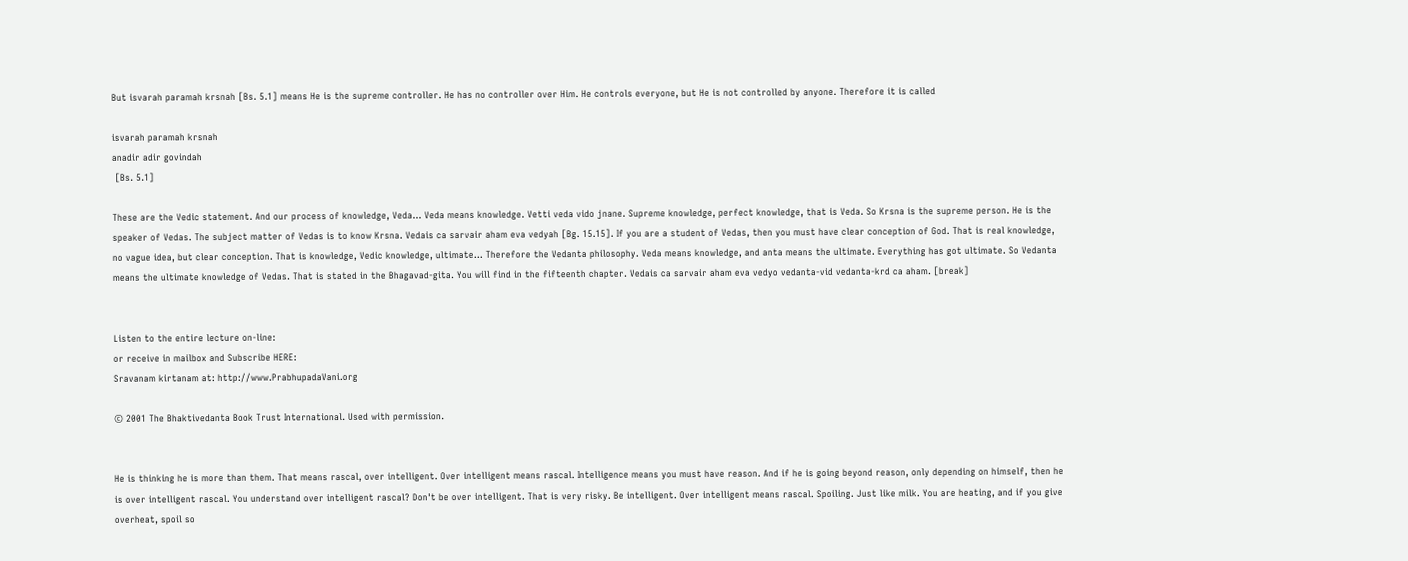But isvarah paramah krsnah [Bs. 5.1] means He is the supreme controller. He has no controller over Him. He controls everyone, but He is not controlled by anyone. Therefore it is called

isvarah paramah krsnah
anadir adir govindah
 [Bs. 5.1]

These are the Vedic statement. And our process of knowledge, Veda... Veda means knowledge. Vetti veda vido jnane. Supreme knowledge, perfect knowledge, that is Veda. So Krsna is the supreme person. He is the speaker of Vedas. The subject matter of Vedas is to know Krsna. Vedais ca sarvair aham eva vedyah [Bg. 15.15]. If you are a student of Vedas, then you must have clear conception of God. That is real knowledge, no vague idea, but clear conception. That is knowledge, Vedic knowledge, ultimate... Therefore the Vedanta philosophy. Veda means knowledge, and anta means the ultimate. Everything has got ultimate. So Vedanta means the ultimate knowledge of Vedas. That is stated in the Bhagavad-gita. You will find in the fifteenth chapter. Vedais ca sarvair aham eva vedyo vedanta-vid vedanta-krd ca aham. [break]


Listen to the entire lecture on-line:
or receive in mailbox and Subscribe HERE:
Sravanam kirtanam at: http://www.PrabhupadaVani.org

© 2001 The Bhaktivedanta Book Trust International. Used with permission.


He is thinking he is more than them. That means rascal, over intelligent. Over intelligent means rascal. Intelligence means you must have reason. And if he is going beyond reason, only depending on himself, then he is over intelligent rascal. You understand over intelligent rascal? Don't be over intelligent. That is very risky. Be intelligent. Over intelligent means rascal. Spoiling. Just like milk. You are heating, and if you give overheat, spoil so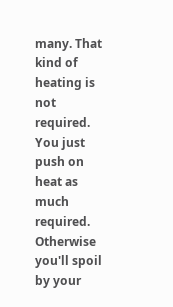many. That kind of heating is not required. You just push on heat as much required. Otherwise you'll spoil by your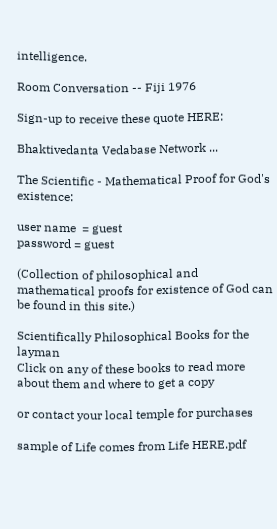intelligence.

Room Conversation -- Fiji 1976

Sign-up to receive these quote HERE:

Bhaktivedanta Vedabase Network ...

The Scientific - Mathematical Proof for God's existence:

user name  = guest
password = guest

(Collection of philosophical and mathematical proofs for existence of God can be found in this site.)

Scientifically Philosophical Books for the layman
Click on any of these books to read more about them and where to get a copy

or contact your local temple for purchases

sample of Life comes from Life HERE.pdf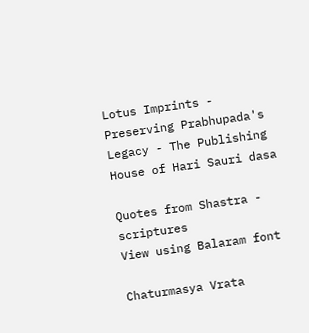Lotus Imprints - Preserving Prabhupada's Legacy - The Publishing House of Hari Sauri dasa

Quotes from Shastra - scriptures
View using Balaram font

Chaturmasya Vrata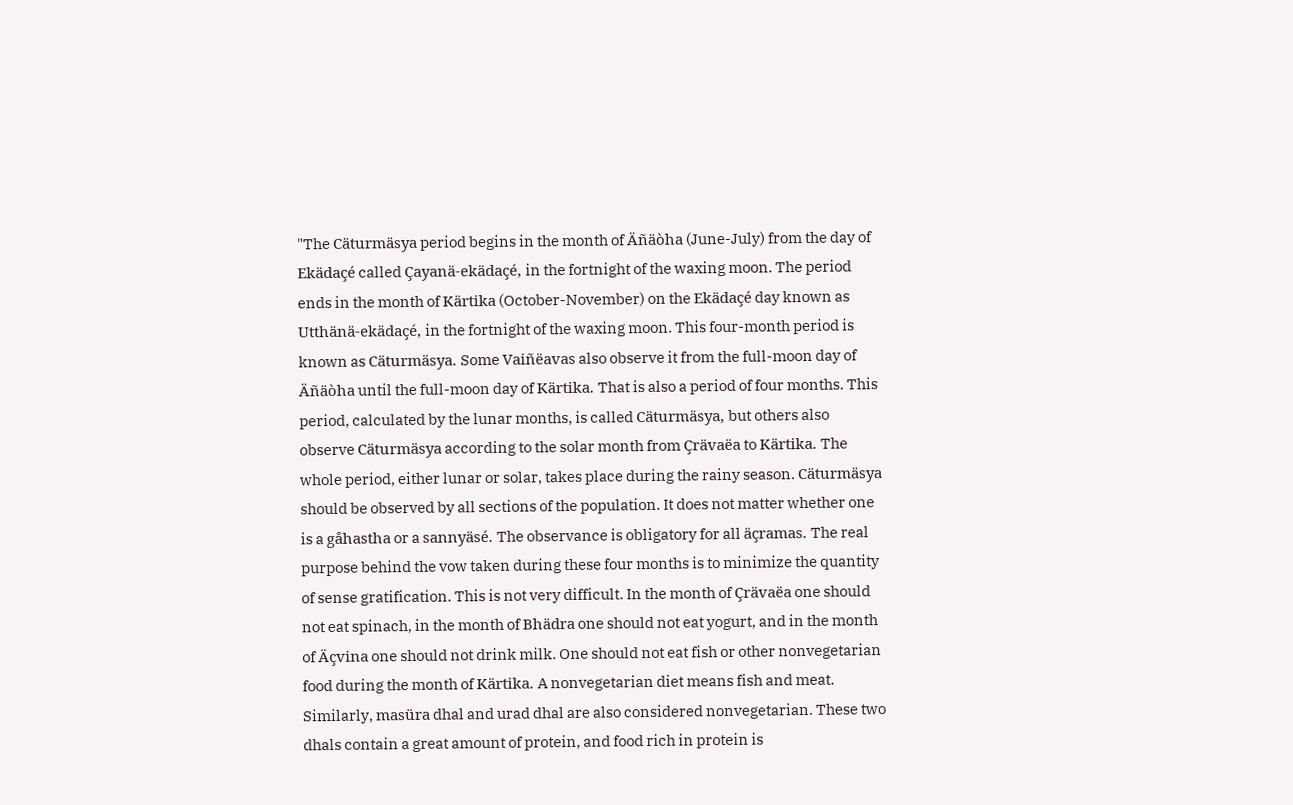"The Cäturmäsya period begins in the month of Äñäòha (June-July) from the day of Ekädaçé called Çayanä-ekädaçé, in the fortnight of the waxing moon. The period ends in the month of Kärtika (October-November) on the Ekädaçé day known as Utthänä-ekädaçé, in the fortnight of the waxing moon. This four-month period is known as Cäturmäsya. Some Vaiñëavas also observe it from the full-moon day of Äñäòha until the full-moon day of Kärtika. That is also a period of four months. This period, calculated by the lunar months, is called Cäturmäsya, but others also observe Cäturmäsya according to the solar month from Çrävaëa to Kärtika. The whole period, either lunar or solar, takes place during the rainy season. Cäturmäsya should be observed by all sections of the population. It does not matter whether one is a gåhastha or a sannyäsé. The observance is obligatory for all äçramas. The real purpose behind the vow taken during these four months is to minimize the quantity of sense gratification. This is not very difficult. In the month of Çrävaëa one should not eat spinach, in the month of Bhädra one should not eat yogurt, and in the month of Äçvina one should not drink milk. One should not eat fish or other nonvegetarian food during the month of Kärtika. A nonvegetarian diet means fish and meat. Similarly, masüra dhal and urad dhal are also considered nonvegetarian. These two dhals contain a great amount of protein, and food rich in protein is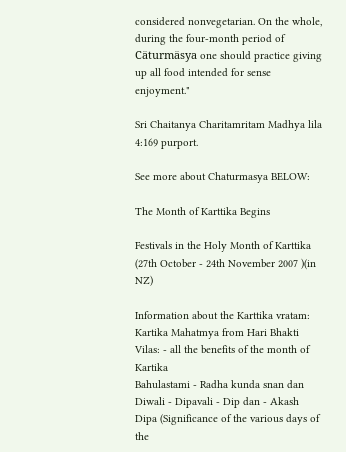considered nonvegetarian. On the whole, during the four-month period of Cäturmäsya one should practice giving up all food intended for sense enjoyment."

Sri Chaitanya Charitamritam Madhya lila 4:169 purport.

See more about Chaturmasya BELOW:

The Month of Karttika Begins

Festivals in the Holy Month of Karttika (27th October - 24th November 2007 )(in NZ)

Information about the Karttika vratam:
Kartika Mahatmya from Hari Bhakti Vilas: - all the benefits of the month of Kartika
Bahulastami - Radha kunda snan dan
Diwali - Dipavali - Dip dan - Akash Dipa (Significance of the various days of the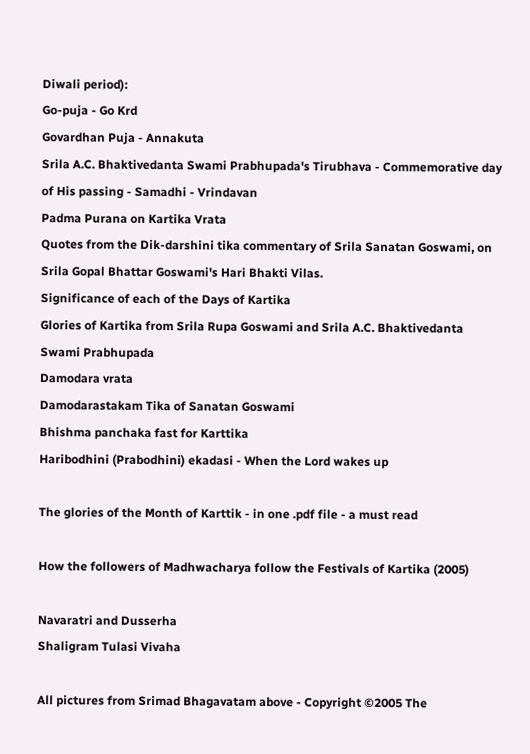Diwali period):
Go-puja - Go Krd
Govardhan Puja - Annakuta
Srila A.C. Bhaktivedanta Swami Prabhupada's Tirubhava - Commemorative day of His passing - Samadhi - Vrindavan
Padma Purana on Kartika Vrata
Quotes from the Dik-darshini tika commentary of Srila Sanatan Goswami, on Srila Gopal Bhattar Goswami's Hari Bhakti Vilas.
Significance of each of the Days of Kartika
Glories of Kartika from Srila Rupa Goswami and Srila A.C. Bhaktivedanta Swami Prabhupada
Damodara vrata
Damodarastakam Tika of Sanatan Goswami
Bhishma panchaka fast for Karttika
Haribodhini (Prabodhini) ekadasi - When the Lord wakes up

The glories of the Month of Karttik - in one .pdf file - a must read

How the followers of Madhwacharya follow the Festivals of Kartika (2005)

Navaratri and Dusserha
Shaligram Tulasi Vivaha

All pictures from Srimad Bhagavatam above - Copyright ©2005 The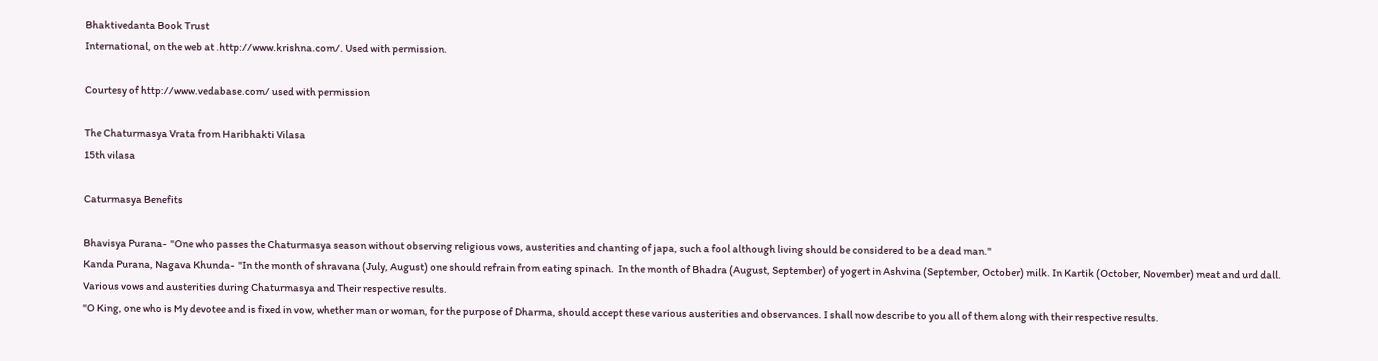Bhaktivedanta Book Trust
International, on the web at .http://www.krishna.com/. Used with permission.

Courtesy of http://www.vedabase.com/ used with permission

The Chaturmasya Vrata from Haribhakti Vilasa
15th vilasa

Caturmasya Benefits

Bhavisya Purana-  "One who passes the Chaturmasya season without observing religious vows, austerities and chanting of japa, such a fool although living should be considered to be a dead man."
Kanda Purana, Nagava Khunda-  "In the month of shravana (July, August) one should refrain from eating spinach.  In the month of Bhadra (August, September) of yogert in Ashvina (September, October) milk. In Kartik (October, November) meat and urd dall.
Various vows and austerities during Chaturmasya and Their respective results.
"O King, one who is My devotee and is fixed in vow, whether man or woman, for the purpose of Dharma, should accept these various austerities and observances. I shall now describe to you all of them along with their respective results.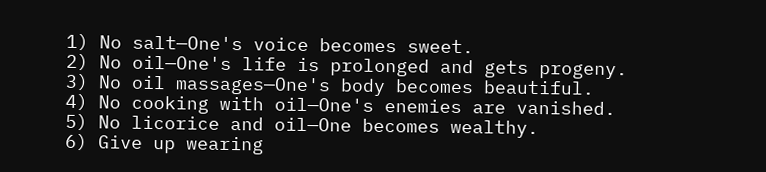1) No salt—One's voice becomes sweet.
2) No oil—One's life is prolonged and gets progeny.
3) No oil massages—One's body becomes beautiful.
4) No cooking with oil—One's enemies are vanished.
5) No licorice and oil—One becomes wealthy.
6) Give up wearing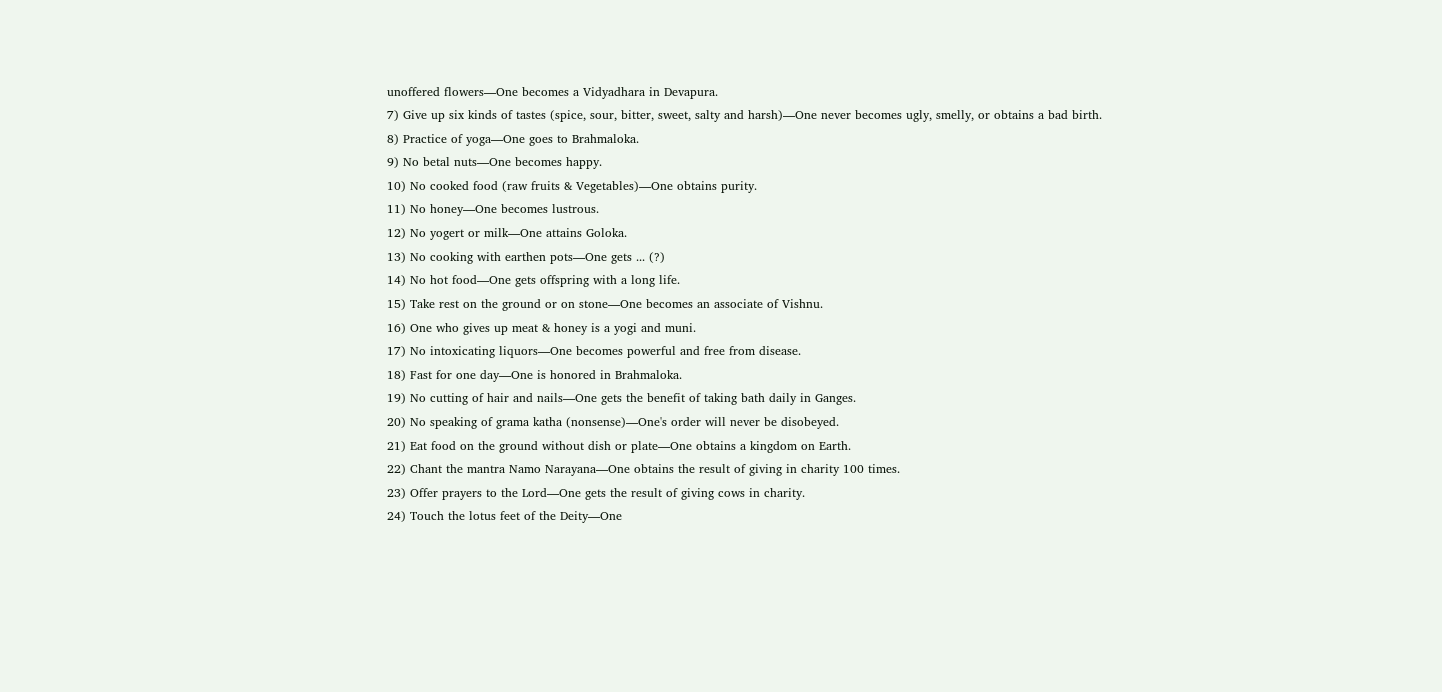unoffered flowers—One becomes a Vidyadhara in Devapura.
7) Give up six kinds of tastes (spice, sour, bitter, sweet, salty and harsh)—One never becomes ugly, smelly, or obtains a bad birth.
8) Practice of yoga—One goes to Brahmaloka.
9) No betal nuts—One becomes happy.
10) No cooked food (raw fruits & Vegetables)—One obtains purity.
11) No honey—One becomes lustrous.
12) No yogert or milk—One attains Goloka.
13) No cooking with earthen pots—One gets ... (?)
14) No hot food—One gets offspring with a long life.
15) Take rest on the ground or on stone—One becomes an associate of Vishnu.
16) One who gives up meat & honey is a yogi and muni.
17) No intoxicating liquors—One becomes powerful and free from disease.
18) Fast for one day—One is honored in Brahmaloka.
19) No cutting of hair and nails—One gets the benefit of taking bath daily in Ganges.
20) No speaking of grama katha (nonsense)—One's order will never be disobeyed.
21) Eat food on the ground without dish or plate—One obtains a kingdom on Earth.
22) Chant the mantra Namo Narayana—One obtains the result of giving in charity 100 times.
23) Offer prayers to the Lord—One gets the result of giving cows in charity.
24) Touch the lotus feet of the Deity—One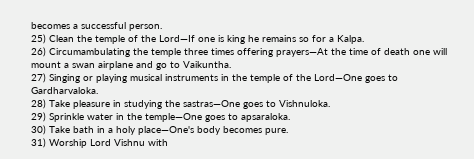becomes a successful person.
25) Clean the temple of the Lord—If one is king he remains so for a Kalpa.
26) Circumambulating the temple three times offering prayers—At the time of death one will mount a swan airplane and go to Vaikuntha.
27) Singing or playing musical instruments in the temple of the Lord—One goes to Gardharvaloka.
28) Take pleasure in studying the sastras—One goes to Vishnuloka.
29) Sprinkle water in the temple—One goes to apsaraloka.
30) Take bath in a holy place—One's body becomes pure.
31) Worship Lord Vishnu with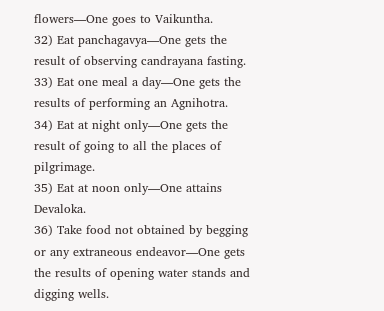flowers—One goes to Vaikuntha.
32) Eat panchagavya—One gets the result of observing candrayana fasting.
33) Eat one meal a day—One gets the results of performing an Agnihotra.
34) Eat at night only—One gets the result of going to all the places of pilgrimage.
35) Eat at noon only—One attains Devaloka.
36) Take food not obtained by begging or any extraneous endeavor—One gets the results of opening water stands and digging wells.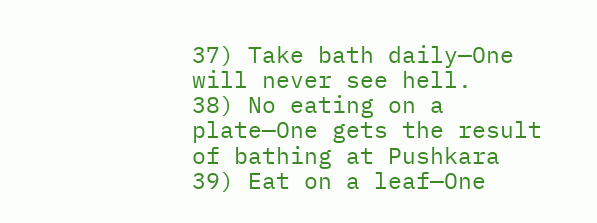37) Take bath daily—One will never see hell.
38) No eating on a plate—One gets the result of bathing at Pushkara
39) Eat on a leaf—One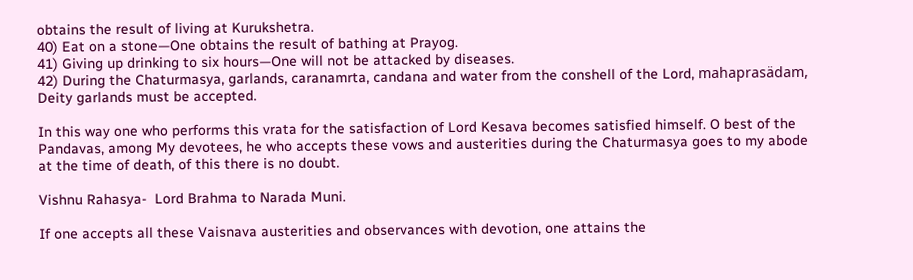obtains the result of living at Kurukshetra.
40) Eat on a stone—One obtains the result of bathing at Prayog.
41) Giving up drinking to six hours—One will not be attacked by diseases.
42) During the Chaturmasya, garlands, caranamrta, candana and water from the conshell of the Lord, mahaprasädam, Deity garlands must be accepted.

In this way one who performs this vrata for the satisfaction of Lord Kesava becomes satisfied himself. O best of the Pandavas, among My devotees, he who accepts these vows and austerities during the Chaturmasya goes to my abode at the time of death, of this there is no doubt.

Vishnu Rahasya-  Lord Brahma to Narada Muni.

If one accepts all these Vaisnava austerities and observances with devotion, one attains the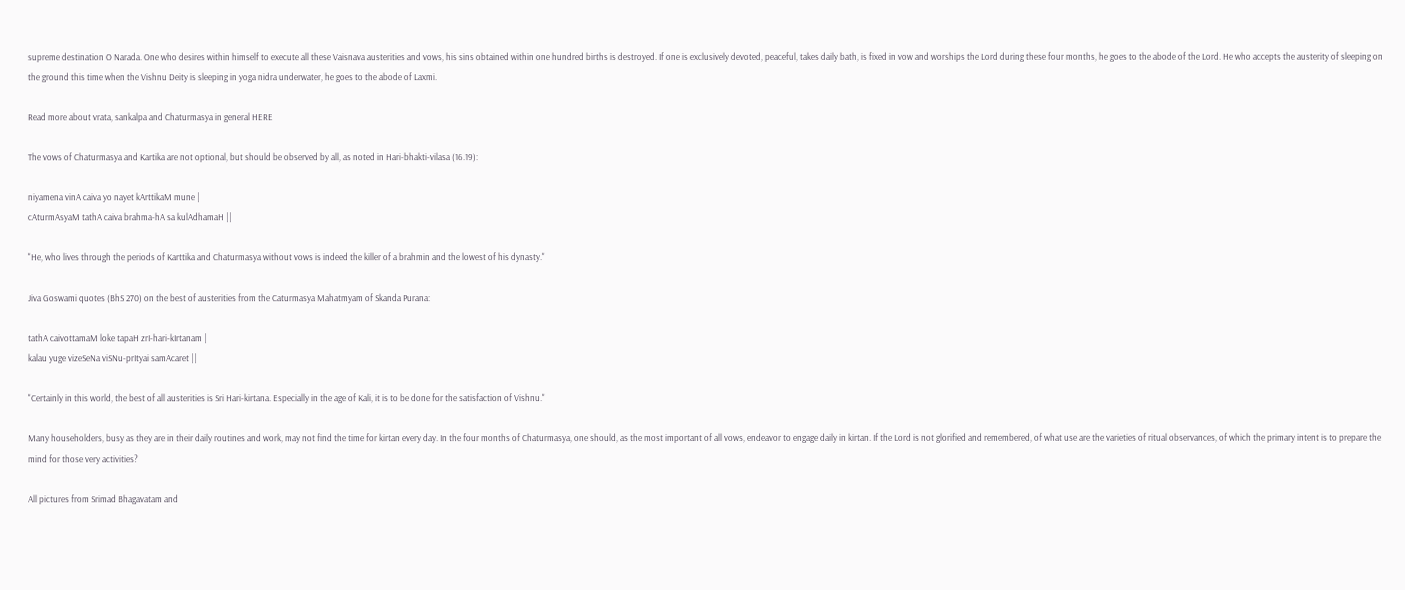supreme destination O Narada. One who desires within himself to execute all these Vaisnava austerities and vows, his sins obtained within one hundred births is destroyed. If one is exclusively devoted, peaceful, takes daily bath, is fixed in vow and worships the Lord during these four months, he goes to the abode of the Lord. He who accepts the austerity of sleeping on the ground this time when the Vishnu Deity is sleeping in yoga nidra underwater, he goes to the abode of Laxmi.

Read more about vrata, sankalpa and Chaturmasya in general HERE

The vows of Chaturmasya and Kartika are not optional, but should be observed by all, as noted in Hari-bhakti-vilasa (16.19):

niyamena vinA caiva yo nayet kArttikaM mune |
cAturmAsyaM tathA caiva brahma-hA sa kulAdhamaH ||

"He, who lives through the periods of Karttika and Chaturmasya without vows is indeed the killer of a brahmin and the lowest of his dynasty."

Jiva Goswami quotes (BhS 270) on the best of austerities from the Caturmasya Mahatmyam of Skanda Purana:

tathA caivottamaM loke tapaH zrI-hari-kIrtanam |
kalau yuge vizeSeNa viSNu-prItyai samAcaret ||

"Certainly in this world, the best of all austerities is Sri Hari-kirtana. Especially in the age of Kali, it is to be done for the satisfaction of Vishnu."

Many householders, busy as they are in their daily routines and work, may not find the time for kirtan every day. In the four months of Chaturmasya, one should, as the most important of all vows, endeavor to engage daily in kirtan. If the Lord is not glorified and remembered, of what use are the varieties of ritual observances, of which the primary intent is to prepare the mind for those very activities?

All pictures from Srimad Bhagavatam and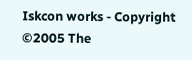Iskcon works - Copyright ©2005 The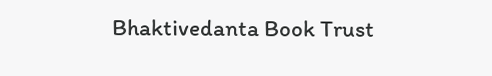Bhaktivedanta Book Trust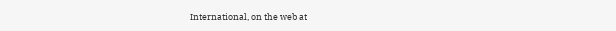International, on the web at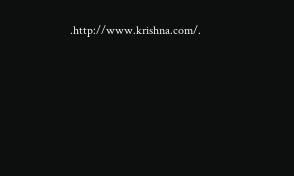.http://www.krishna.com/.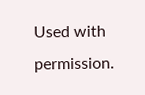Used with permission.